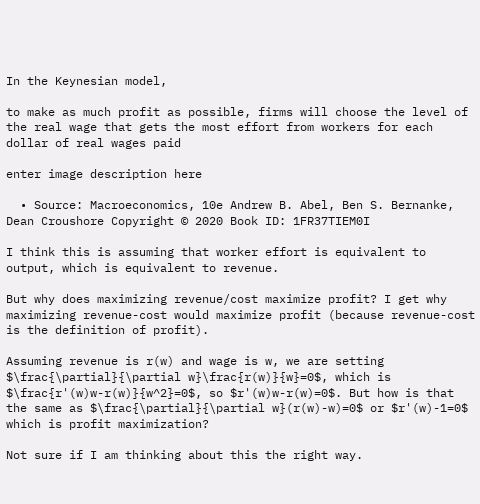In the Keynesian model,

to make as much profit as possible, firms will choose the level of the real wage that gets the most effort from workers for each dollar of real wages paid

enter image description here

  • Source: Macroeconomics, 10e Andrew B. Abel, Ben S. Bernanke, Dean Croushore Copyright © 2020 Book ID: 1FR37TIEM0I

I think this is assuming that worker effort is equivalent to output, which is equivalent to revenue.

But why does maximizing revenue/cost maximize profit? I get why maximizing revenue-cost would maximize profit (because revenue-cost is the definition of profit).

Assuming revenue is r(w) and wage is w, we are setting $\frac{\partial}{\partial w}\frac{r(w)}{w}=0$, which is $\frac{r'(w)w-r(w)}{w^2}=0$, so $r'(w)w-r(w)=0$. But how is that the same as $\frac{\partial}{\partial w}(r(w)-w)=0$ or $r'(w)-1=0$ which is profit maximization?

Not sure if I am thinking about this the right way.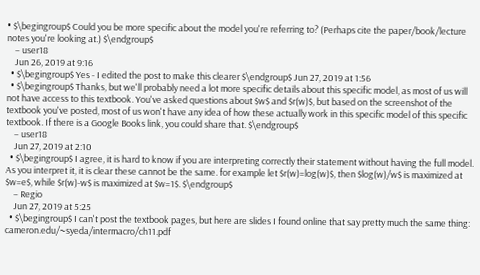• $\begingroup$ Could you be more specific about the model you're referring to? (Perhaps cite the paper/book/lecture notes you're looking at.) $\endgroup$
    – user18
    Jun 26, 2019 at 9:16
  • $\begingroup$ Yes - I edited the post to make this clearer $\endgroup$ Jun 27, 2019 at 1:56
  • $\begingroup$ Thanks, but we'll probably need a lot more specific details about this specific model, as most of us will not have access to this textbook. You've asked questions about $w$ and $r(w)$, but based on the screenshot of the textbook you've posted, most of us won't have any idea of how these actually work in this specific model of this specific textbook. If there is a Google Books link, you could share that. $\endgroup$
    – user18
    Jun 27, 2019 at 2:10
  • $\begingroup$ I agree, it is hard to know if you are interpreting correctly their statement without having the full model. As you interpret it, it is clear these cannot be the same. for example let $r(w)=log(w)$, then $log(w)/w$ is maximized at $w=e$, while $r(w)-w$ is maximized at $w=1$. $\endgroup$
    – Regio
    Jun 27, 2019 at 5:25
  • $\begingroup$ I can't post the textbook pages, but here are slides I found online that say pretty much the same thing: cameron.edu/~syeda/intermacro/ch11.pdf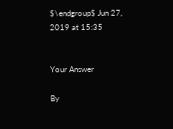$\endgroup$ Jun 27, 2019 at 15:35


Your Answer

By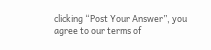clicking “Post Your Answer”, you agree to our terms of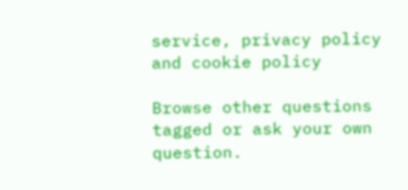service, privacy policy and cookie policy

Browse other questions tagged or ask your own question.